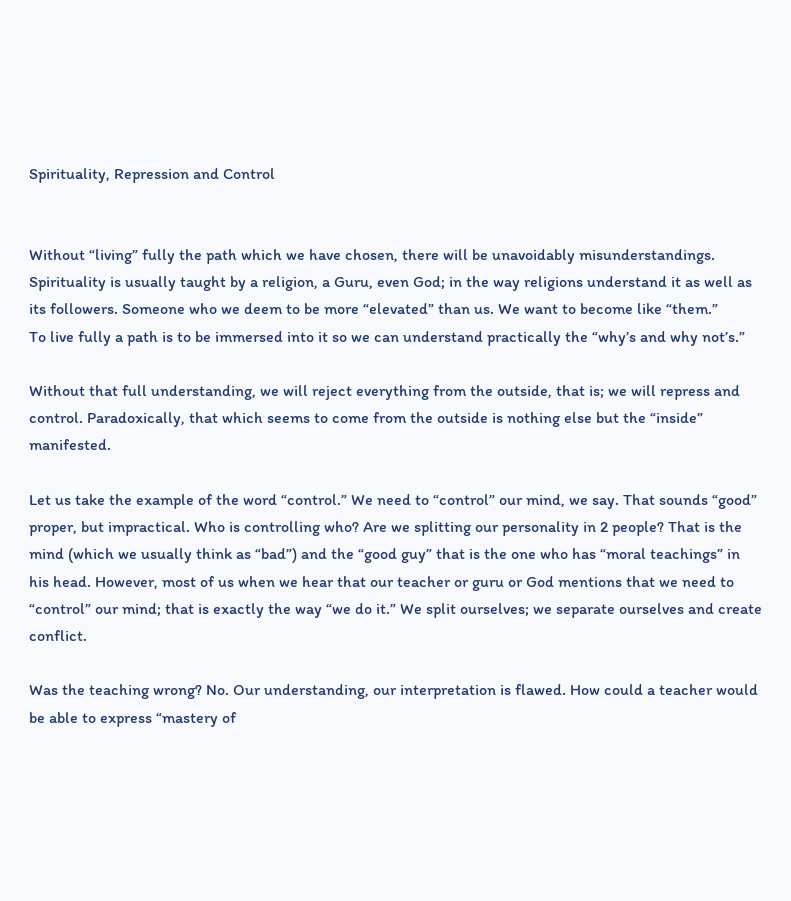Spirituality, Repression and Control


Without “living” fully the path which we have chosen, there will be unavoidably misunderstandings. Spirituality is usually taught by a religion, a Guru, even God; in the way religions understand it as well as its followers. Someone who we deem to be more “elevated” than us. We want to become like “them.”
To live fully a path is to be immersed into it so we can understand practically the “why’s and why not’s.”

Without that full understanding, we will reject everything from the outside, that is; we will repress and control. Paradoxically, that which seems to come from the outside is nothing else but the “inside” manifested.

Let us take the example of the word “control.” We need to “control” our mind, we say. That sounds “good” proper, but impractical. Who is controlling who? Are we splitting our personality in 2 people? That is the mind (which we usually think as “bad”) and the “good guy” that is the one who has “moral teachings” in his head. However, most of us when we hear that our teacher or guru or God mentions that we need to “control” our mind; that is exactly the way “we do it.” We split ourselves; we separate ourselves and create conflict.

Was the teaching wrong? No. Our understanding, our interpretation is flawed. How could a teacher would be able to express “mastery of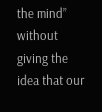the mind” without giving the idea that our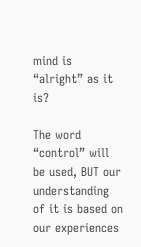mind is “alright” as it is?

The word “control” will be used, BUT our understanding of it is based on our experiences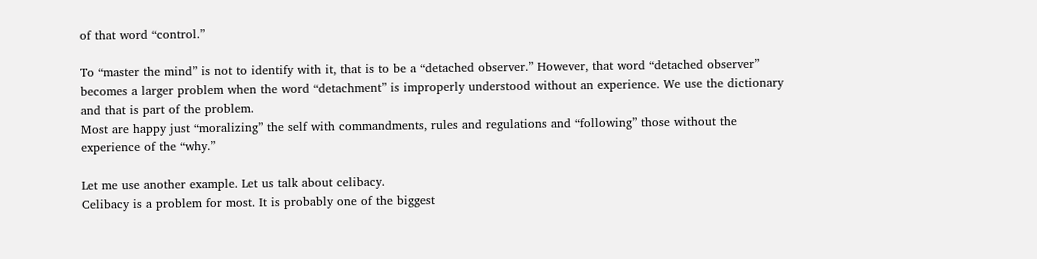of that word “control.”

To “master the mind” is not to identify with it, that is to be a “detached observer.” However, that word “detached observer” becomes a larger problem when the word “detachment” is improperly understood without an experience. We use the dictionary and that is part of the problem.
Most are happy just “moralizing” the self with commandments, rules and regulations and “following” those without the experience of the “why.”

Let me use another example. Let us talk about celibacy.
Celibacy is a problem for most. It is probably one of the biggest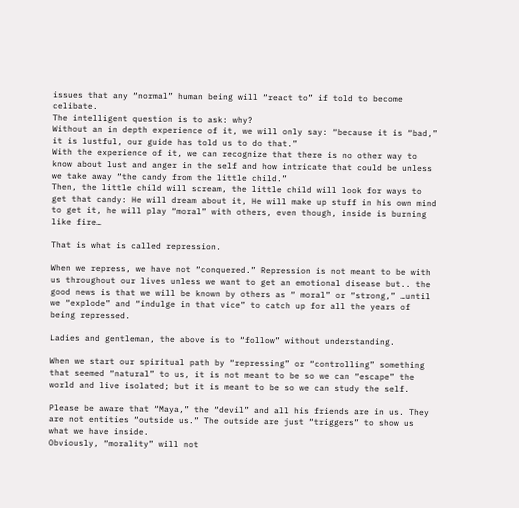issues that any “normal” human being will “react to” if told to become celibate.
The intelligent question is to ask: why?
Without an in depth experience of it, we will only say: “because it is “bad,” it is lustful, our guide has told us to do that.”
With the experience of it, we can recognize that there is no other way to know about lust and anger in the self and how intricate that could be unless we take away “the candy from the little child.”
Then, the little child will scream, the little child will look for ways to get that candy: He will dream about it, He will make up stuff in his own mind to get it, he will play “moral” with others, even though, inside is burning like fire…

That is what is called repression.

When we repress, we have not “conquered.” Repression is not meant to be with us throughout our lives unless we want to get an emotional disease but.. the good news is that we will be known by others as “ moral” or “strong,” …until we “explode” and “indulge in that vice” to catch up for all the years of being repressed.

Ladies and gentleman, the above is to “follow” without understanding.

When we start our spiritual path by “repressing” or “controlling” something that seemed “natural” to us, it is not meant to be so we can “escape” the world and live isolated; but it is meant to be so we can study the self.

Please be aware that “Maya,” the “devil” and all his friends are in us. They are not entities “outside us.” The outside are just “triggers” to show us what we have inside.
Obviously, “morality” will not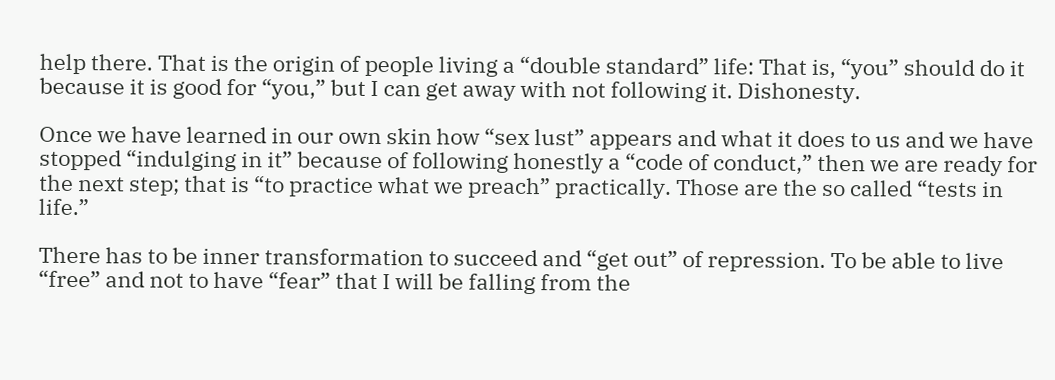help there. That is the origin of people living a “double standard” life: That is, “you” should do it because it is good for “you,” but I can get away with not following it. Dishonesty.

Once we have learned in our own skin how “sex lust” appears and what it does to us and we have stopped “indulging in it” because of following honestly a “code of conduct,” then we are ready for the next step; that is “to practice what we preach” practically. Those are the so called “tests in life.”

There has to be inner transformation to succeed and “get out” of repression. To be able to live “free” and not to have “fear” that I will be falling from the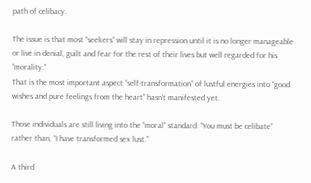path of celibacy.

The issue is that most “seekers” will stay in repression until it is no longer manageable or live in denial, guilt and fear for the rest of their lives but well regarded for his “morality.”
That is the most important aspect “self-transformation” of lustful energies into “good wishes and pure feelings from the heart” hasn’t manifested yet.

Those individuals are still living into the “moral” standard: “You must be celibate” rather than, “I have transformed sex lust.”

A third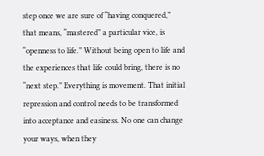step once we are sure of “having conquered,” that means, “mastered” a particular vice, is “openness to life.” Without being open to life and the experiences that life could bring, there is no “next step.” Everything is movement. That initial repression and control needs to be transformed into acceptance and easiness. No one can change your ways, when they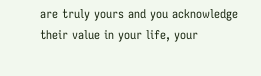are truly yours and you acknowledge their value in your life, your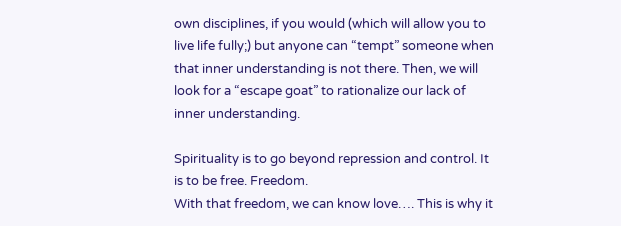own disciplines, if you would (which will allow you to live life fully;) but anyone can “tempt” someone when that inner understanding is not there. Then, we will look for a “escape goat” to rationalize our lack of inner understanding.

Spirituality is to go beyond repression and control. It is to be free. Freedom.
With that freedom, we can know love…. This is why it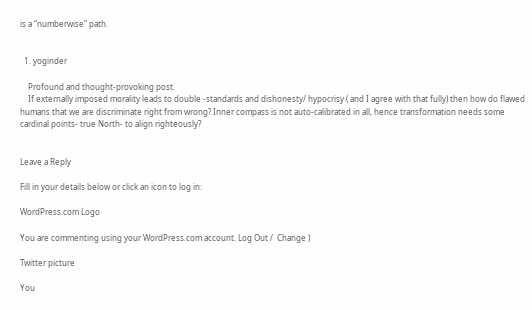is a “numberwise” path.


  1. yoginder

    Profound and thought-provoking post.
    If externally imposed morality leads to double -standards and dishonesty/ hypocrisy ( and I agree with that fully) then how do flawed humans that we are discriminate right from wrong? Inner compass is not auto-calibrated in all, hence transformation needs some cardinal points- true North- to align righteously?


Leave a Reply

Fill in your details below or click an icon to log in:

WordPress.com Logo

You are commenting using your WordPress.com account. Log Out /  Change )

Twitter picture

You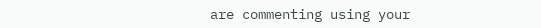are commenting using your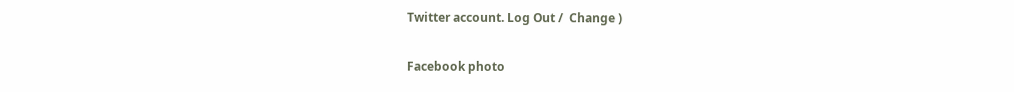Twitter account. Log Out /  Change )

Facebook photo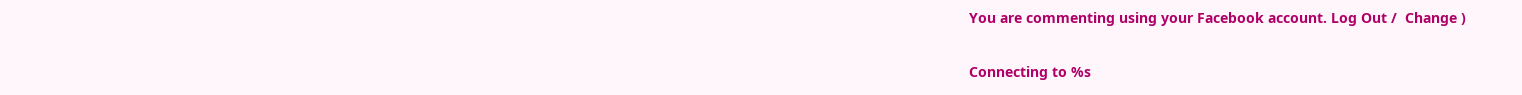You are commenting using your Facebook account. Log Out /  Change )

Connecting to %s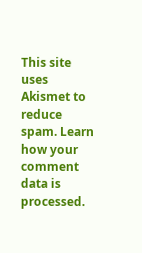This site uses Akismet to reduce spam. Learn how your comment data is processed.